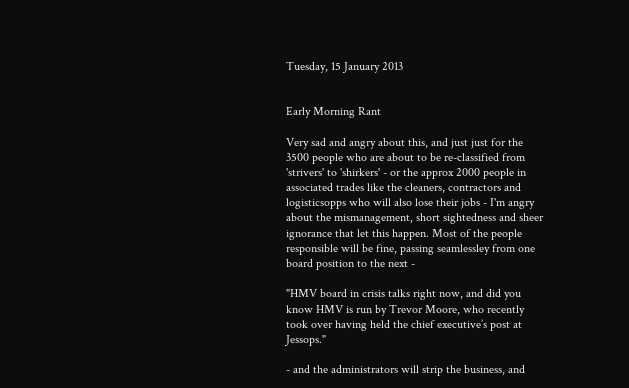Tuesday, 15 January 2013


Early Morning Rant

Very sad and angry about this, and just just for the 3500 people who are about to be re-classified from 'strivers' to 'shirkers' - or the approx 2000 people in associated trades like the cleaners, contractors and logisticsopps who will also lose their jobs - I'm angry about the mismanagement, short sightedness and sheer ignorance that let this happen. Most of the people responsible will be fine, passing seamlessley from one board position to the next -

"HMV board in crisis talks right now, and did you know HMV is run by Trevor Moore, who recently took over having held the chief executive’s post at Jessops."

- and the administrators will strip the business, and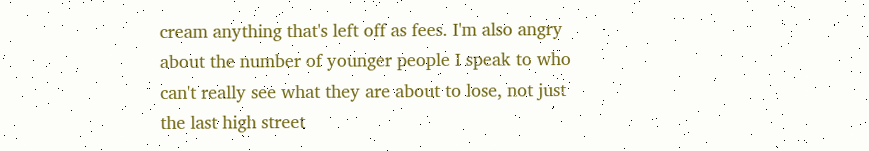cream anything that's left off as fees. I'm also angry about the number of younger people I speak to who can't really see what they are about to lose, not just the last high street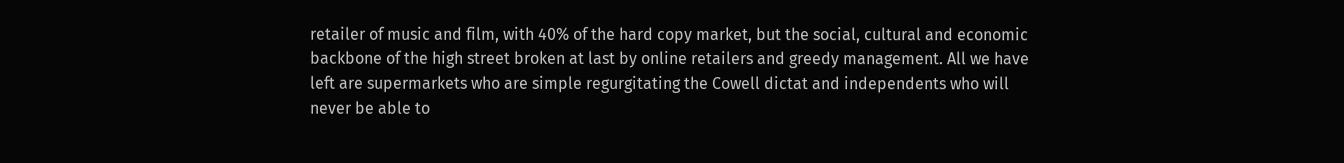retailer of music and film, with 40% of the hard copy market, but the social, cultural and economic backbone of the high street broken at last by online retailers and greedy management. All we have left are supermarkets who are simple regurgitating the Cowell dictat and independents who will never be able to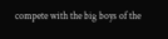compete with the big boys of the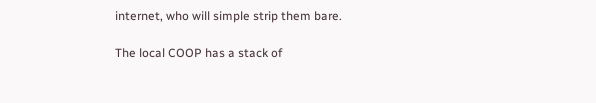internet, who will simple strip them bare.

The local COOP has a stack of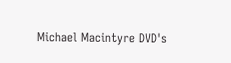Michael Macintyre DVD's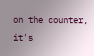on the counter, it's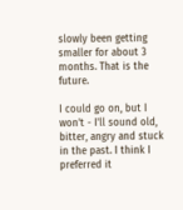slowly been getting smaller for about 3 months. That is the future.

I could go on, but I won't - I'll sound old, bitter, angry and stuck in the past. I think I preferred it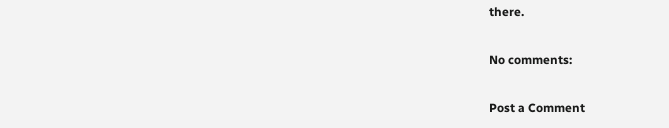there.

No comments:

Post a Comment